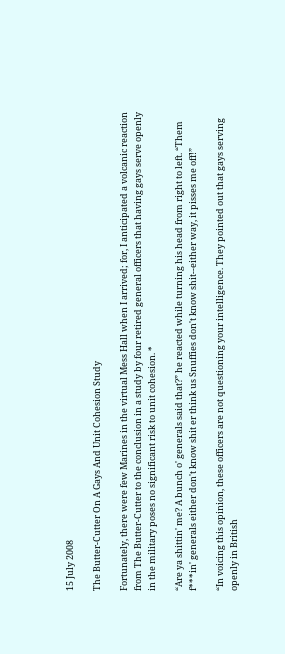15 July 2008

The Butter-Cutter On A Gays And Unit Cohesion Study

Fortunately, there were few Marines in the virtual Mess Hall when I arrived; for, I anticipated a volcanic reaction from The Butter-Cutter to the conclusion in a study by four retired general officers that having gays serve openly in the military poses no significant risk to unit cohesion. *

“Are ya shittin' me? A bunch o' generals said that?” he reacted while turning his head from right to left. “Them f***in' generals either don't know shit er think us Snuffies don't know shit--either way, it pisses me off!”

“In voicing this opinion, these officers are not questioning your intelligence. They pointed out that gays serving openly in British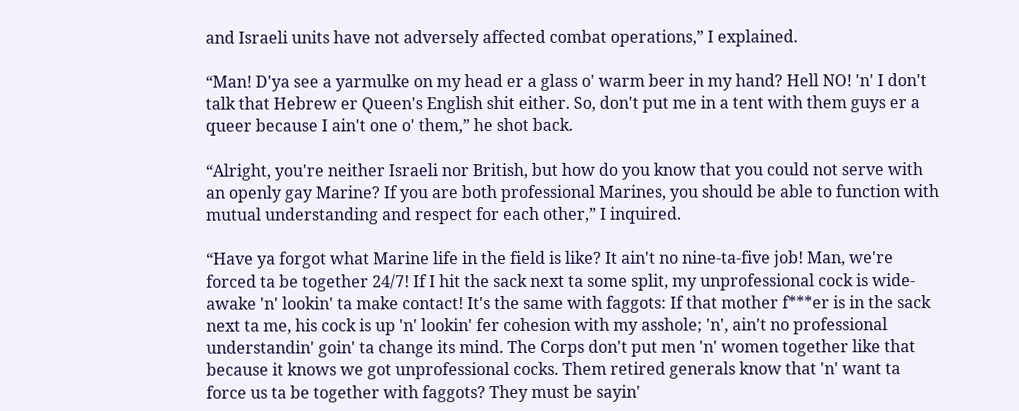and Israeli units have not adversely affected combat operations,” I explained.

“Man! D'ya see a yarmulke on my head er a glass o' warm beer in my hand? Hell NO! 'n' I don't talk that Hebrew er Queen's English shit either. So, don't put me in a tent with them guys er a queer because I ain't one o' them,” he shot back.

“Alright, you're neither Israeli nor British, but how do you know that you could not serve with an openly gay Marine? If you are both professional Marines, you should be able to function with mutual understanding and respect for each other,” I inquired.

“Have ya forgot what Marine life in the field is like? It ain't no nine-ta-five job! Man, we're forced ta be together 24/7! If I hit the sack next ta some split, my unprofessional cock is wide-awake 'n' lookin' ta make contact! It's the same with faggots: If that mother f***er is in the sack next ta me, his cock is up 'n' lookin' fer cohesion with my asshole; 'n', ain't no professional understandin' goin' ta change its mind. The Corps don't put men 'n' women together like that because it knows we got unprofessional cocks. Them retired generals know that 'n' want ta force us ta be together with faggots? They must be sayin'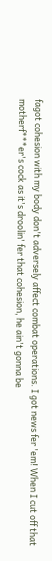fagot cohesion with my body don't adversely affect combat operations. I got news fer 'em! When I cut off that motherf***er's cock as it's droolin' fer that cohesion, he ain't gonna be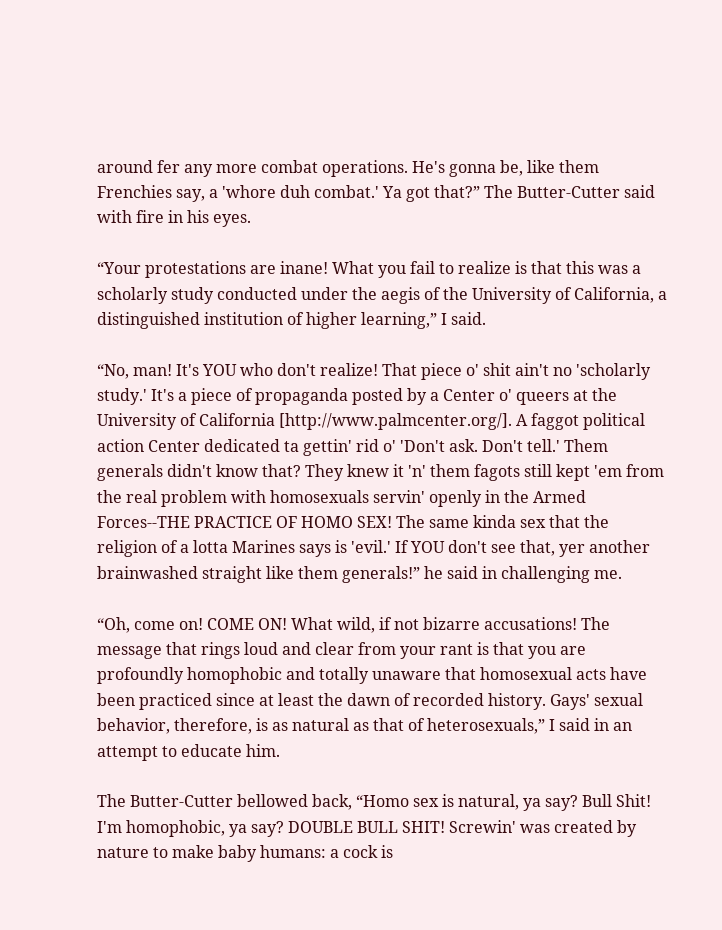around fer any more combat operations. He's gonna be, like them Frenchies say, a 'whore duh combat.' Ya got that?” The Butter-Cutter said with fire in his eyes.

“Your protestations are inane! What you fail to realize is that this was a scholarly study conducted under the aegis of the University of California, a distinguished institution of higher learning,” I said.

“No, man! It's YOU who don't realize! That piece o' shit ain't no 'scholarly study.' It's a piece of propaganda posted by a Center o' queers at the University of California [http://www.palmcenter.org/]. A faggot political action Center dedicated ta gettin' rid o' 'Don't ask. Don't tell.' Them generals didn't know that? They knew it 'n' them fagots still kept 'em from the real problem with homosexuals servin' openly in the Armed Forces--THE PRACTICE OF HOMO SEX! The same kinda sex that the religion of a lotta Marines says is 'evil.' If YOU don't see that, yer another brainwashed straight like them generals!” he said in challenging me.

“Oh, come on! COME ON! What wild, if not bizarre accusations! The message that rings loud and clear from your rant is that you are profoundly homophobic and totally unaware that homosexual acts have been practiced since at least the dawn of recorded history. Gays' sexual behavior, therefore, is as natural as that of heterosexuals,” I said in an attempt to educate him.

The Butter-Cutter bellowed back, “Homo sex is natural, ya say? Bull Shit! I'm homophobic, ya say? DOUBLE BULL SHIT! Screwin' was created by nature to make baby humans: a cock is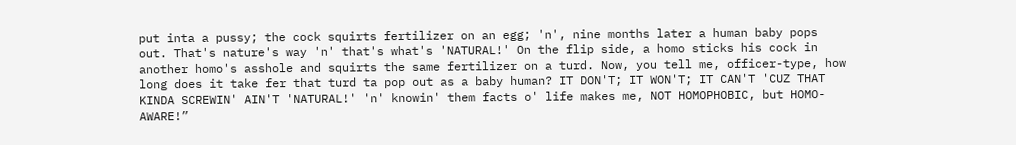put inta a pussy; the cock squirts fertilizer on an egg; 'n', nine months later a human baby pops out. That's nature's way 'n' that's what's 'NATURAL!' On the flip side, a homo sticks his cock in another homo's asshole and squirts the same fertilizer on a turd. Now, you tell me, officer-type, how long does it take fer that turd ta pop out as a baby human? IT DON'T; IT WON'T; IT CAN'T 'CUZ THAT KINDA SCREWIN' AIN'T 'NATURAL!' 'n' knowin' them facts o' life makes me, NOT HOMOPHOBIC, but HOMO-AWARE!”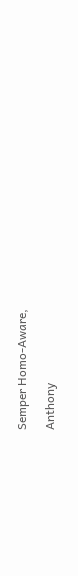Semper Homo-Aware,

Anthony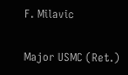F. Milavic

Major USMC (Ret.)